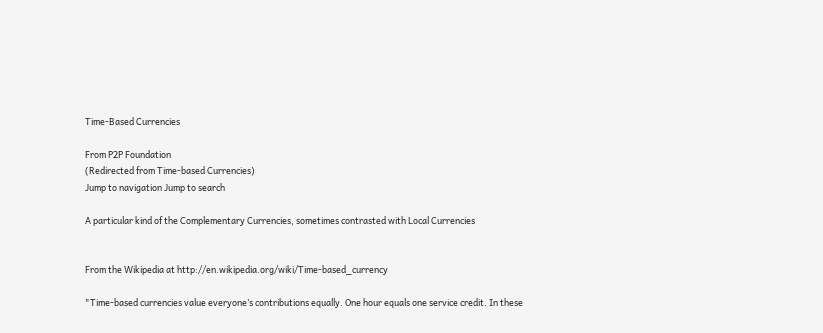Time-Based Currencies

From P2P Foundation
(Redirected from Time-based Currencies)
Jump to navigation Jump to search

A particular kind of the Complementary Currencies, sometimes contrasted with Local Currencies


From the Wikipedia at http://en.wikipedia.org/wiki/Time-based_currency

"Time-based currencies value everyone’s contributions equally. One hour equals one service credit. In these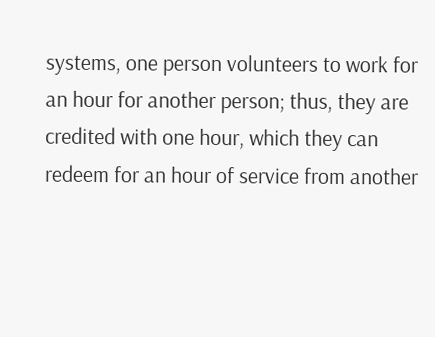systems, one person volunteers to work for an hour for another person; thus, they are credited with one hour, which they can redeem for an hour of service from another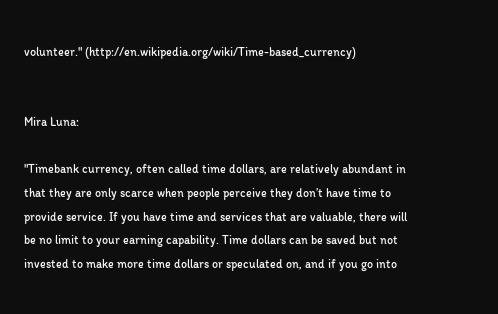volunteer." (http://en.wikipedia.org/wiki/Time-based_currency)


Mira Luna:

"Timebank currency, often called time dollars, are relatively abundant in that they are only scarce when people perceive they don’t have time to provide service. If you have time and services that are valuable, there will be no limit to your earning capability. Time dollars can be saved but not invested to make more time dollars or speculated on, and if you go into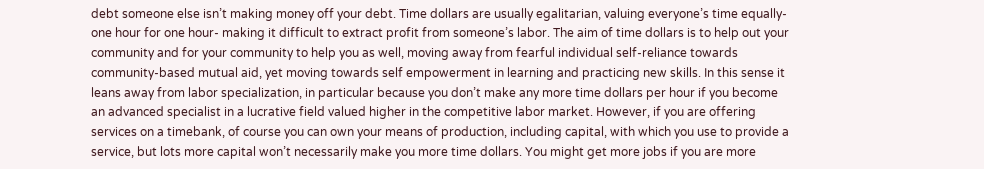debt someone else isn’t making money off your debt. Time dollars are usually egalitarian, valuing everyone’s time equally-one hour for one hour- making it difficult to extract profit from someone’s labor. The aim of time dollars is to help out your community and for your community to help you as well, moving away from fearful individual self-reliance towards community-based mutual aid, yet moving towards self empowerment in learning and practicing new skills. In this sense it leans away from labor specialization, in particular because you don’t make any more time dollars per hour if you become an advanced specialist in a lucrative field valued higher in the competitive labor market. However, if you are offering services on a timebank, of course you can own your means of production, including capital, with which you use to provide a service, but lots more capital won’t necessarily make you more time dollars. You might get more jobs if you are more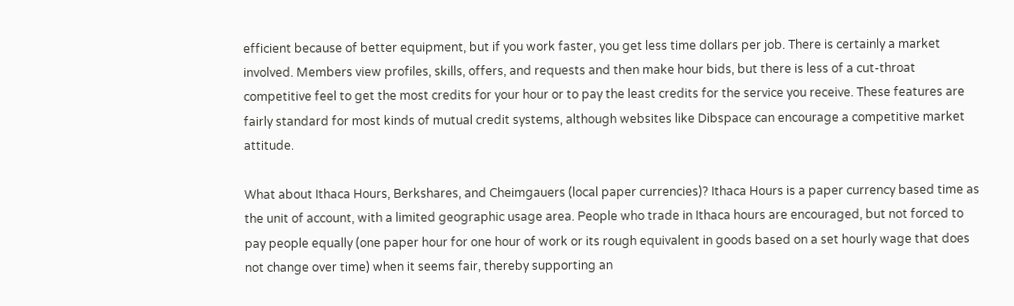efficient because of better equipment, but if you work faster, you get less time dollars per job. There is certainly a market involved. Members view profiles, skills, offers, and requests and then make hour bids, but there is less of a cut-throat competitive feel to get the most credits for your hour or to pay the least credits for the service you receive. These features are fairly standard for most kinds of mutual credit systems, although websites like Dibspace can encourage a competitive market attitude.

What about Ithaca Hours, Berkshares, and Cheimgauers (local paper currencies)? Ithaca Hours is a paper currency based time as the unit of account, with a limited geographic usage area. People who trade in Ithaca hours are encouraged, but not forced to pay people equally (one paper hour for one hour of work or its rough equivalent in goods based on a set hourly wage that does not change over time) when it seems fair, thereby supporting an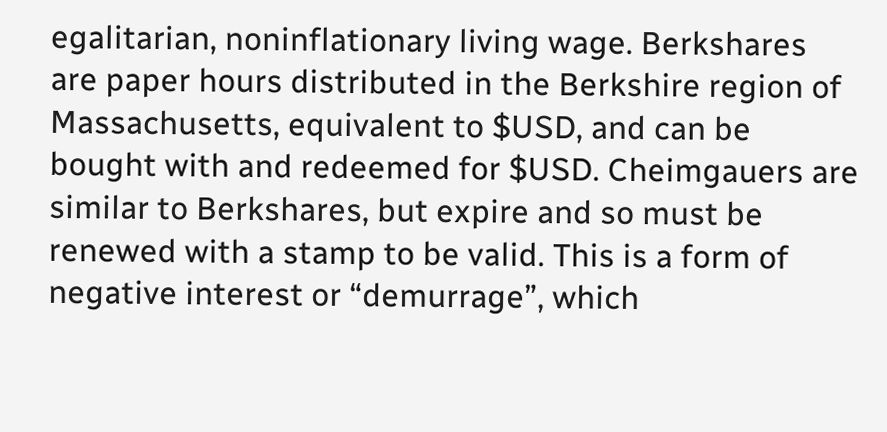egalitarian, noninflationary living wage. Berkshares are paper hours distributed in the Berkshire region of Massachusetts, equivalent to $USD, and can be bought with and redeemed for $USD. Cheimgauers are similar to Berkshares, but expire and so must be renewed with a stamp to be valid. This is a form of negative interest or “demurrage”, which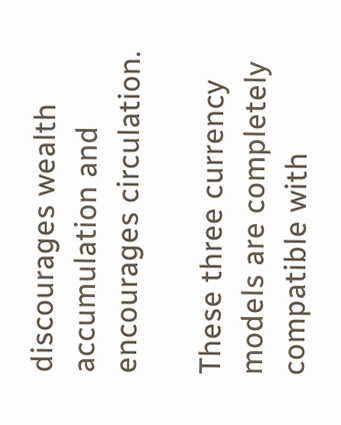discourages wealth accumulation and encourages circulation.

These three currency models are completely compatible with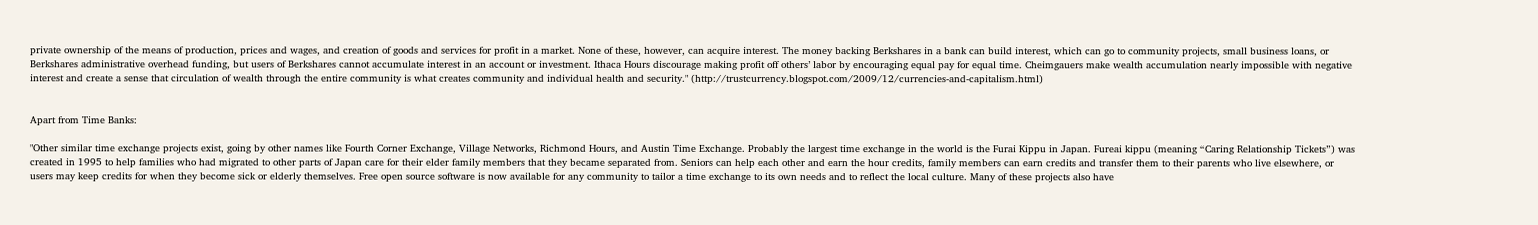private ownership of the means of production, prices and wages, and creation of goods and services for profit in a market. None of these, however, can acquire interest. The money backing Berkshares in a bank can build interest, which can go to community projects, small business loans, or Berkshares administrative overhead funding, but users of Berkshares cannot accumulate interest in an account or investment. Ithaca Hours discourage making profit off others’ labor by encouraging equal pay for equal time. Cheimgauers make wealth accumulation nearly impossible with negative interest and create a sense that circulation of wealth through the entire community is what creates community and individual health and security." (http://trustcurrency.blogspot.com/2009/12/currencies-and-capitalism.html)


Apart from Time Banks:

"Other similar time exchange projects exist, going by other names like Fourth Corner Exchange, Village Networks, Richmond Hours, and Austin Time Exchange. Probably the largest time exchange in the world is the Furai Kippu in Japan. Fureai kippu (meaning “Caring Relationship Tickets”) was created in 1995 to help families who had migrated to other parts of Japan care for their elder family members that they became separated from. Seniors can help each other and earn the hour credits, family members can earn credits and transfer them to their parents who live elsewhere, or users may keep credits for when they become sick or elderly themselves. Free open source software is now available for any community to tailor a time exchange to its own needs and to reflect the local culture. Many of these projects also have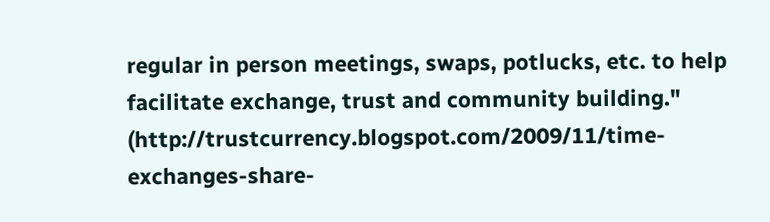regular in person meetings, swaps, potlucks, etc. to help facilitate exchange, trust and community building." (http://trustcurrency.blogspot.com/2009/11/time-exchanges-share-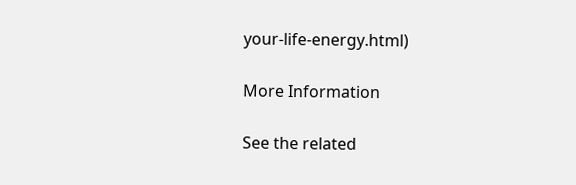your-life-energy.html)

More Information

See the related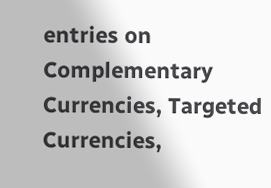entries on Complementary Currencies, Targeted Currencies,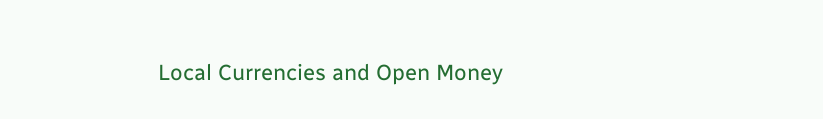Local Currencies and Open Money